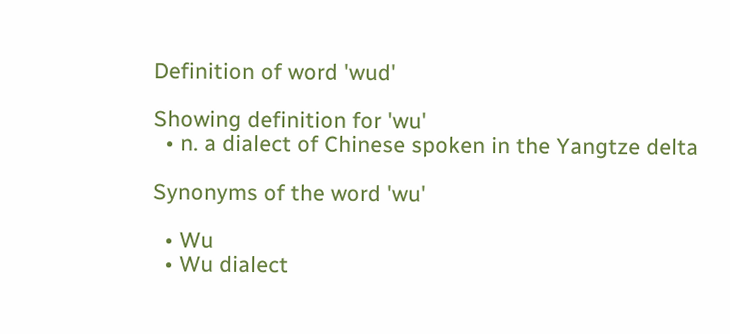Definition of word 'wud'

Showing definition for 'wu'
  • n. a dialect of Chinese spoken in the Yangtze delta

Synonyms of the word 'wu'

  • Wu
  • Wu dialect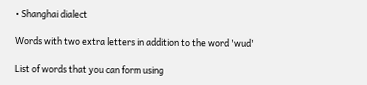• Shanghai dialect

Words with two extra letters in addition to the word 'wud'

List of words that you can form using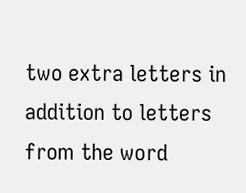two extra letters in addition to letters from the word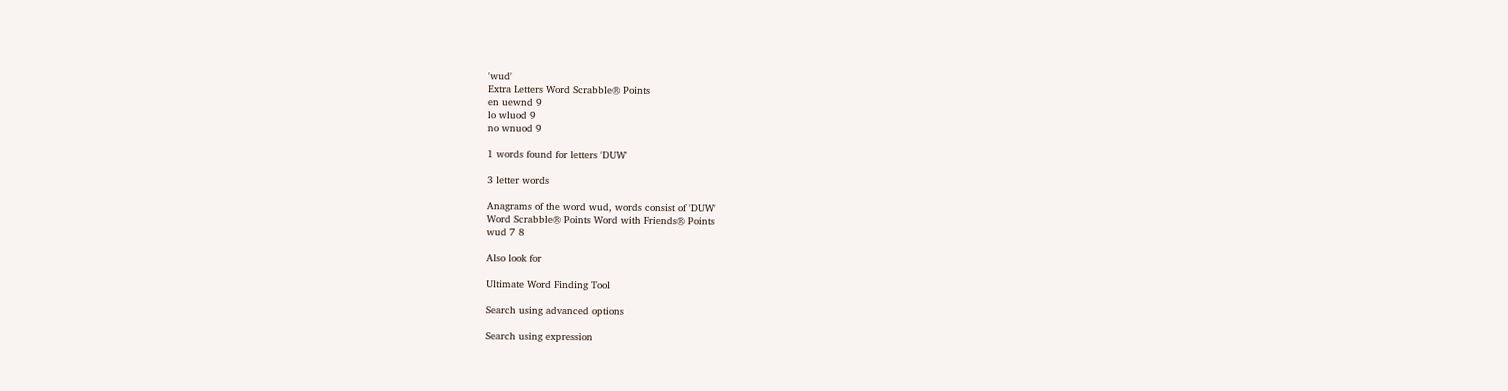'wud'
Extra Letters Word Scrabble® Points
en uewnd 9
lo wluod 9
no wnuod 9

1 words found for letters 'DUW'

3 letter words

Anagrams of the word wud, words consist of 'DUW'
Word Scrabble® Points Word with Friends® Points
wud 7 8

Also look for

Ultimate Word Finding Tool

Search using advanced options

Search using expression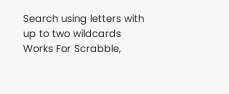Search using letters with up to two wildcards
Works For Scrabble,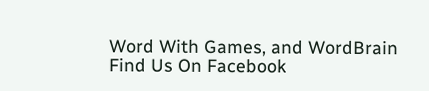Word With Games, and WordBrain
Find Us On Facebook